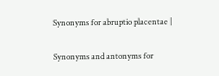Synonyms for abruptio placentae |

Synonyms and antonyms for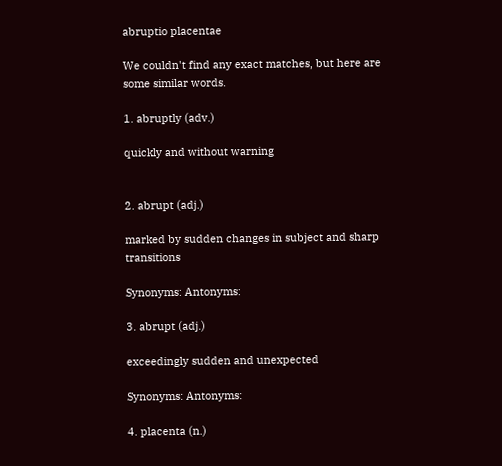abruptio placentae

We couldn't find any exact matches, but here are some similar words.

1. abruptly (adv.)

quickly and without warning


2. abrupt (adj.)

marked by sudden changes in subject and sharp transitions

Synonyms: Antonyms:

3. abrupt (adj.)

exceedingly sudden and unexpected

Synonyms: Antonyms:

4. placenta (n.)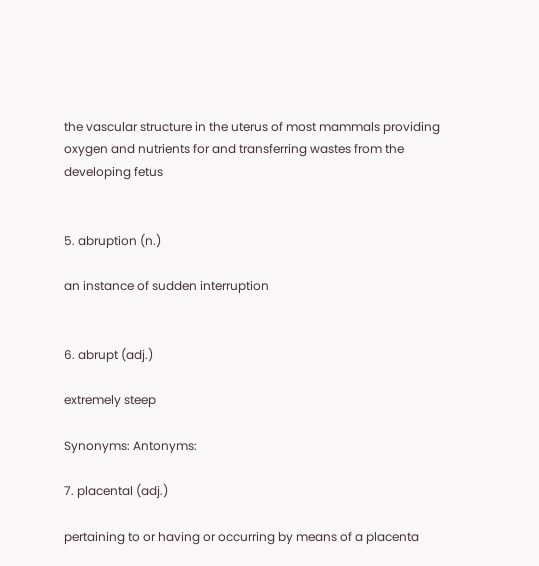the vascular structure in the uterus of most mammals providing oxygen and nutrients for and transferring wastes from the developing fetus


5. abruption (n.)

an instance of sudden interruption


6. abrupt (adj.)

extremely steep

Synonyms: Antonyms:

7. placental (adj.)

pertaining to or having or occurring by means of a placenta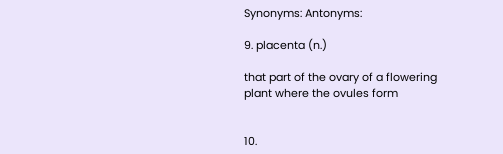Synonyms: Antonyms:

9. placenta (n.)

that part of the ovary of a flowering plant where the ovules form


10.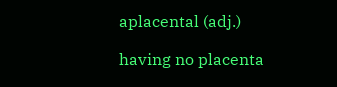aplacental (adj.)

having no placenta